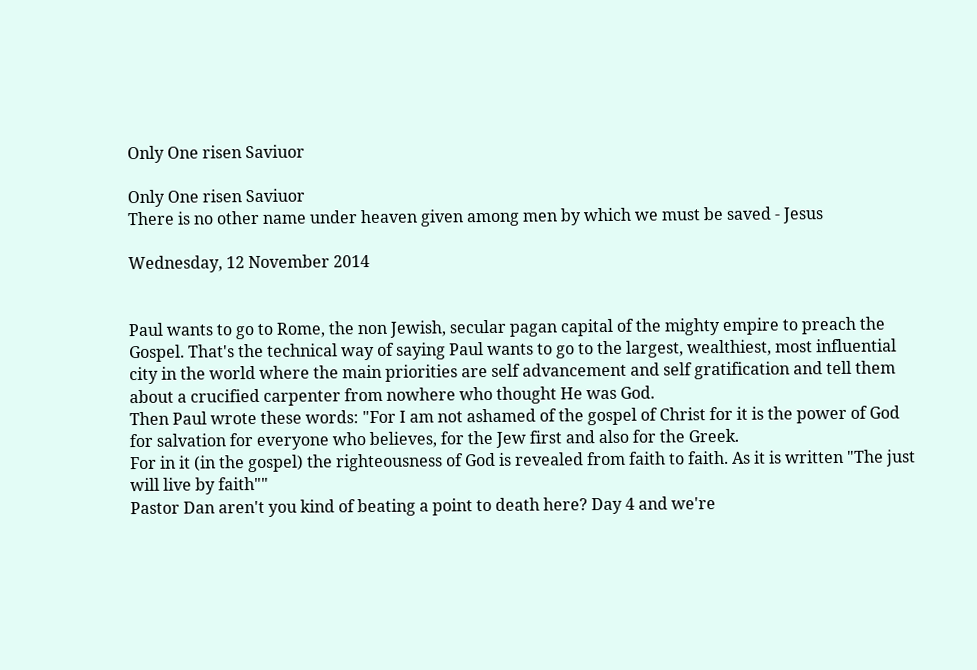Only One risen Saviuor

Only One risen Saviuor
There is no other name under heaven given among men by which we must be saved - Jesus

Wednesday, 12 November 2014


Paul wants to go to Rome, the non Jewish, secular pagan capital of the mighty empire to preach the Gospel. That's the technical way of saying Paul wants to go to the largest, wealthiest, most influential city in the world where the main priorities are self advancement and self gratification and tell them about a crucified carpenter from nowhere who thought He was God.
Then Paul wrote these words: "For I am not ashamed of the gospel of Christ for it is the power of God for salvation for everyone who believes, for the Jew first and also for the Greek.
For in it (in the gospel) the righteousness of God is revealed from faith to faith. As it is written "The just will live by faith""
Pastor Dan aren't you kind of beating a point to death here? Day 4 and we're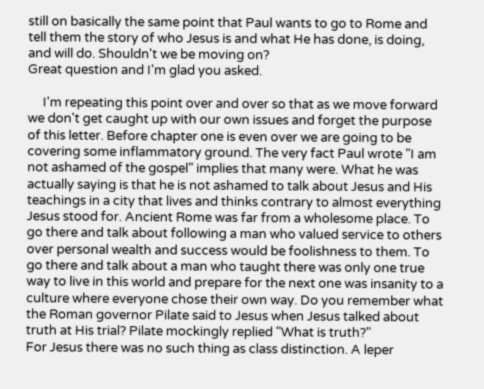still on basically the same point that Paul wants to go to Rome and tell them the story of who Jesus is and what He has done, is doing, and will do. Shouldn't we be moving on?
Great question and I'm glad you asked.

     I'm repeating this point over and over so that as we move forward we don't get caught up with our own issues and forget the purpose of this letter. Before chapter one is even over we are going to be covering some inflammatory ground. The very fact Paul wrote "I am not ashamed of the gospel" implies that many were. What he was actually saying is that he is not ashamed to talk about Jesus and His teachings in a city that lives and thinks contrary to almost everything Jesus stood for. Ancient Rome was far from a wholesome place. To go there and talk about following a man who valued service to others over personal wealth and success would be foolishness to them. To go there and talk about a man who taught there was only one true way to live in this world and prepare for the next one was insanity to a culture where everyone chose their own way. Do you remember what the Roman governor Pilate said to Jesus when Jesus talked about truth at His trial? Pilate mockingly replied "What is truth?"
For Jesus there was no such thing as class distinction. A leper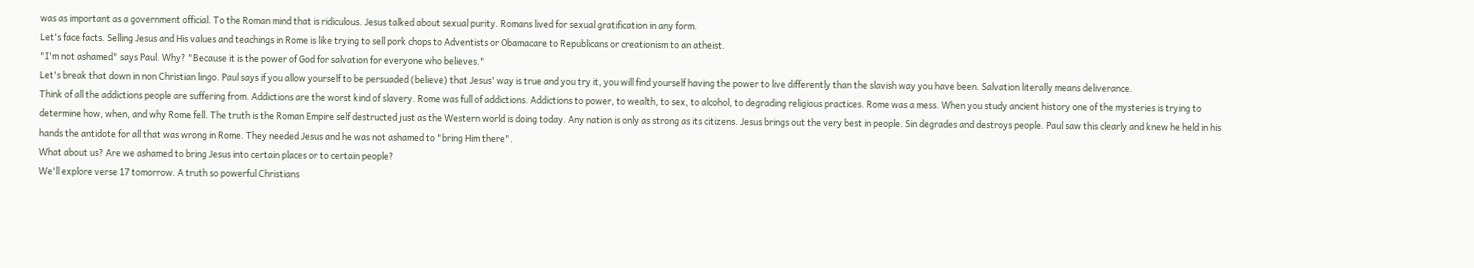was as important as a government official. To the Roman mind that is ridiculous. Jesus talked about sexual purity. Romans lived for sexual gratification in any form.
Let's face facts. Selling Jesus and His values and teachings in Rome is like trying to sell pork chops to Adventists or Obamacare to Republicans or creationism to an atheist.
"I'm not ashamed" says Paul. Why? "Because it is the power of God for salvation for everyone who believes."
Let's break that down in non Christian lingo. Paul says if you allow yourself to be persuaded (believe) that Jesus' way is true and you try it, you will find yourself having the power to live differently than the slavish way you have been. Salvation literally means deliverance.
Think of all the addictions people are suffering from. Addictions are the worst kind of slavery. Rome was full of addictions. Addictions to power, to wealth, to sex, to alcohol, to degrading religious practices. Rome was a mess. When you study ancient history one of the mysteries is trying to determine how, when, and why Rome fell. The truth is the Roman Empire self destructed just as the Western world is doing today. Any nation is only as strong as its citizens. Jesus brings out the very best in people. Sin degrades and destroys people. Paul saw this clearly and knew he held in his hands the antidote for all that was wrong in Rome. They needed Jesus and he was not ashamed to "bring Him there".
What about us? Are we ashamed to bring Jesus into certain places or to certain people?
We'll explore verse 17 tomorrow. A truth so powerful Christians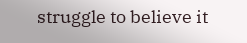struggle to believe it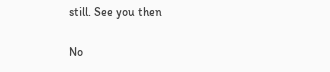still. See you then

No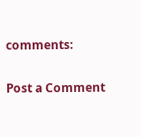comments:

Post a Comment